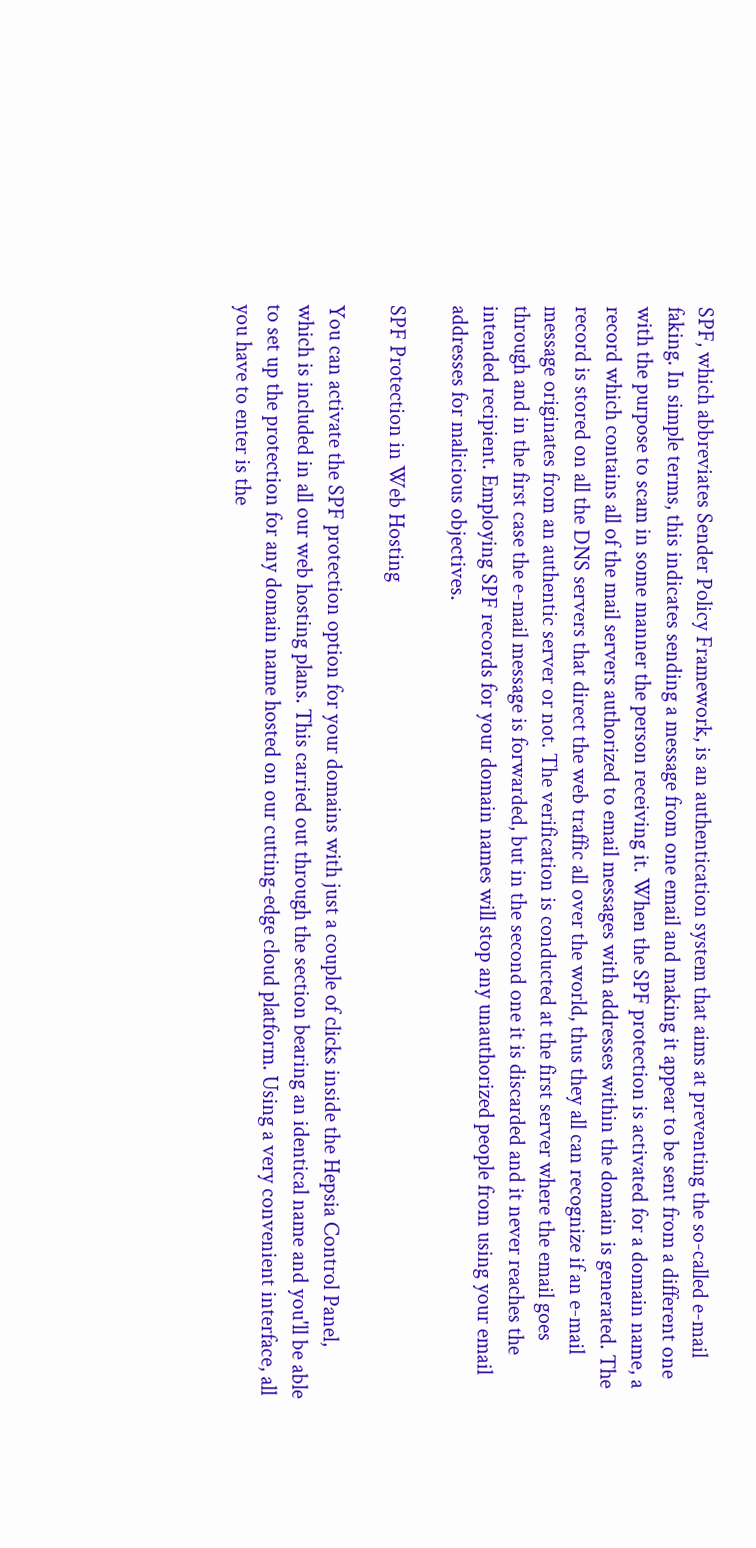SPF, which abbreviates Sender Policy Framework, is an authentication system that aims at preventing the so-called e-mail faking. In simple terms, this indicates sending a message from one email and making it appear to be sent from a different one with the purpose to scam in some manner the person receiving it. When the SPF protection is activated for a domain name, a record which contains all of the mail servers authorized to email messages with addresses within the domain is generated. The record is stored on all the DNS servers that direct the web traffic all over the world, thus they all can recognize if an e-mail message originates from an authentic server or not. The verification is conducted at the first server where the email goes through and in the first case the e-mail message is forwarded, but in the second one it is discarded and it never reaches the intended recipient. Employing SPF records for your domain names will stop any unauthorized people from using your email addresses for malicious objectives.

SPF Protection in Web Hosting

You can activate the SPF protection option for your domains with just a couple of clicks inside the Hepsia Control Panel, which is included in all our web hosting plans. This carried out through the section bearing an identical name and you'll be able to set up the protection for any domain name hosted on our cutting-edge cloud platform. Using a very convenient interface, all you have to enter is the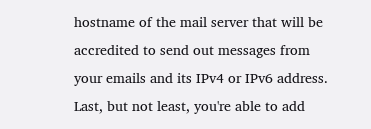hostname of the mail server that will be accredited to send out messages from your emails and its IPv4 or IPv6 address. Last, but not least, you're able to add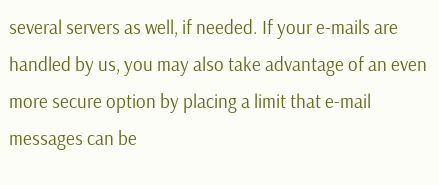several servers as well, if needed. If your e-mails are handled by us, you may also take advantage of an even more secure option by placing a limit that e-mail messages can be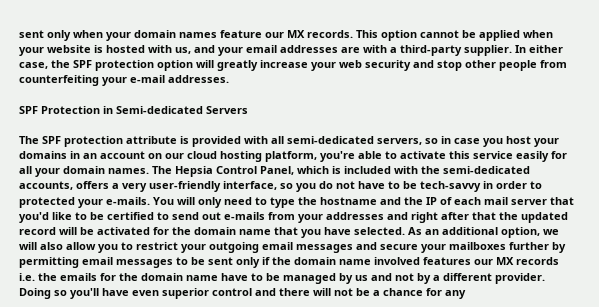sent only when your domain names feature our MX records. This option cannot be applied when your website is hosted with us, and your email addresses are with a third-party supplier. In either case, the SPF protection option will greatly increase your web security and stop other people from counterfeiting your e-mail addresses.

SPF Protection in Semi-dedicated Servers

The SPF protection attribute is provided with all semi-dedicated servers, so in case you host your domains in an account on our cloud hosting platform, you're able to activate this service easily for all your domain names. The Hepsia Control Panel, which is included with the semi-dedicated accounts, offers a very user-friendly interface, so you do not have to be tech-savvy in order to protected your e-mails. You will only need to type the hostname and the IP of each mail server that you'd like to be certified to send out e-mails from your addresses and right after that the updated record will be activated for the domain name that you have selected. As an additional option, we will also allow you to restrict your outgoing email messages and secure your mailboxes further by permitting email messages to be sent only if the domain name involved features our MX records i.e. the emails for the domain name have to be managed by us and not by a different provider. Doing so you'll have even superior control and there will not be a chance for any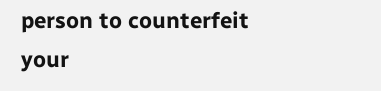person to counterfeit your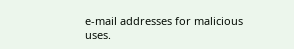e-mail addresses for malicious uses.